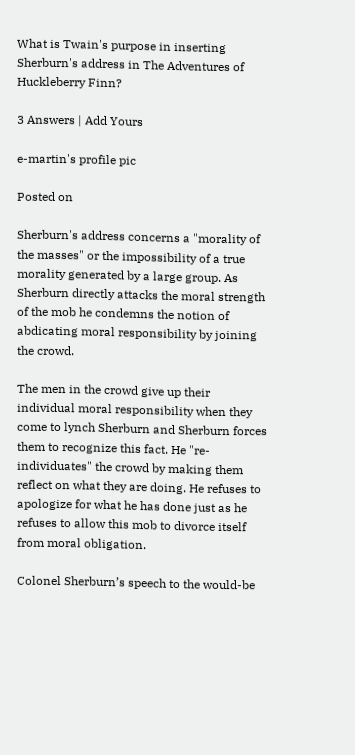What is Twain's purpose in inserting Sherburn's address in The Adventures of Huckleberry Finn?

3 Answers | Add Yours

e-martin's profile pic

Posted on

Sherburn's address concerns a "morality of the masses" or the impossibility of a true morality generated by a large group. As Sherburn directly attacks the moral strength of the mob he condemns the notion of abdicating moral responsibility by joining the crowd.

The men in the crowd give up their individual moral responsibility when they come to lynch Sherburn and Sherburn forces them to recognize this fact. He "re-individuates" the crowd by making them reflect on what they are doing. He refuses to apologize for what he has done just as he refuses to allow this mob to divorce itself from moral obligation.

Colonel Sherburn’s speech to the would-be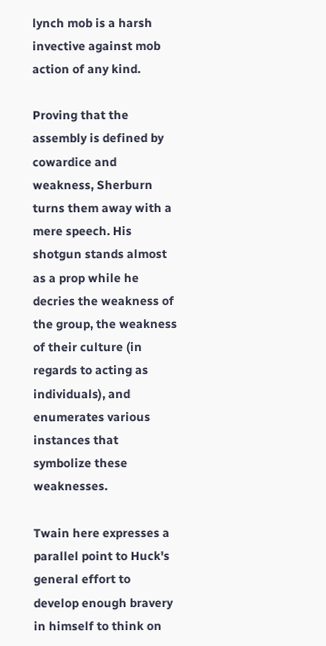lynch mob is a harsh invective against mob action of any kind.

Proving that the assembly is defined by cowardice and weakness, Sherburn turns them away with a mere speech. His shotgun stands almost as a prop while he decries the weakness of the group, the weakness of their culture (in regards to acting as individuals), and enumerates various instances that symbolize these weaknesses.

Twain here expresses a parallel point to Huck's general effort to develop enough bravery in himself to think on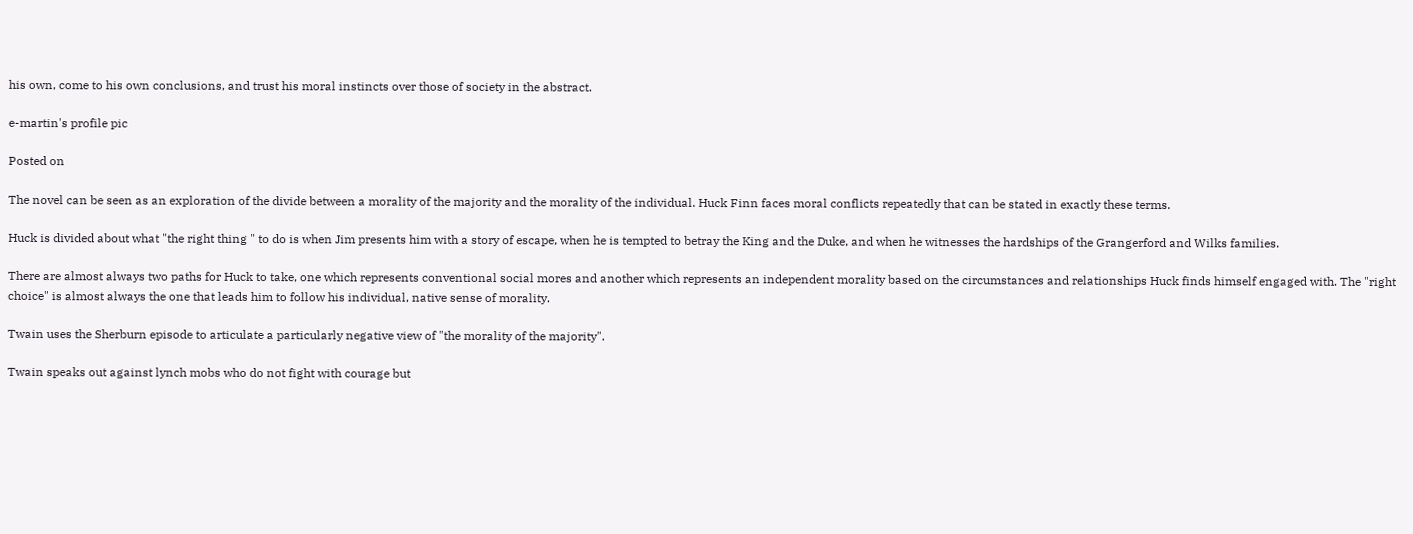his own, come to his own conclusions, and trust his moral instincts over those of society in the abstract.

e-martin's profile pic

Posted on

The novel can be seen as an exploration of the divide between a morality of the majority and the morality of the individual. Huck Finn faces moral conflicts repeatedly that can be stated in exactly these terms.

Huck is divided about what "the right thing " to do is when Jim presents him with a story of escape, when he is tempted to betray the King and the Duke, and when he witnesses the hardships of the Grangerford and Wilks families.

There are almost always two paths for Huck to take, one which represents conventional social mores and another which represents an independent morality based on the circumstances and relationships Huck finds himself engaged with. The "right choice" is almost always the one that leads him to follow his individual, native sense of morality.

Twain uses the Sherburn episode to articulate a particularly negative view of "the morality of the majority".

Twain speaks out against lynch mobs who do not fight with courage but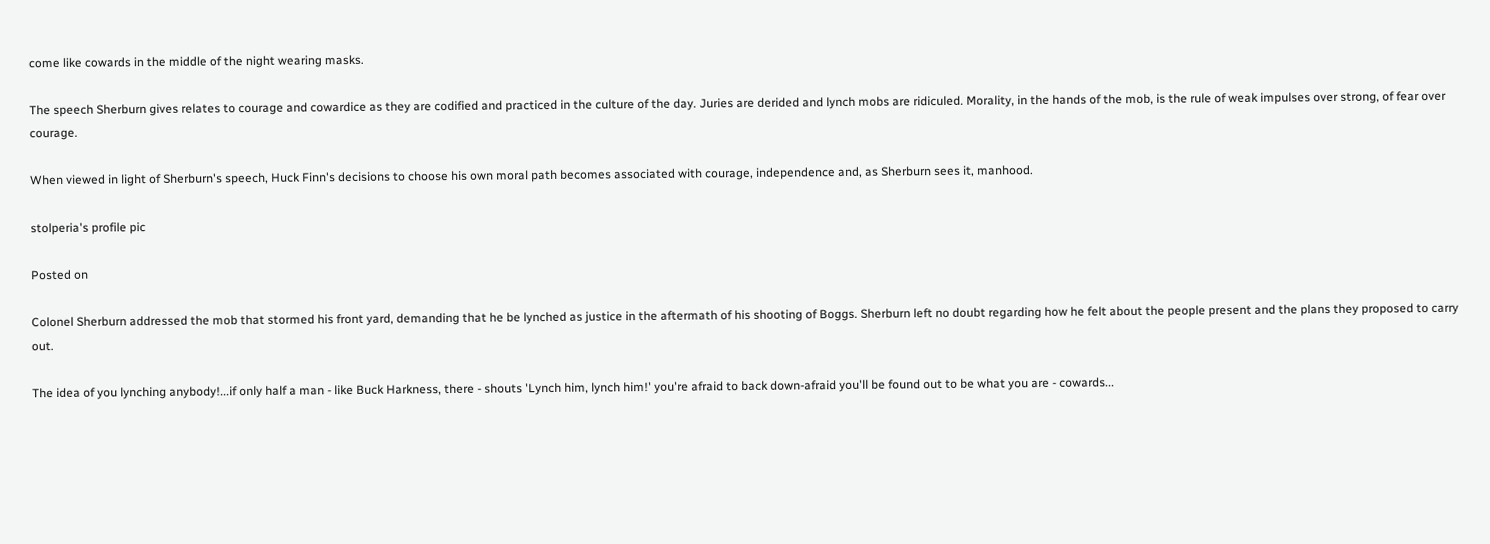come like cowards in the middle of the night wearing masks.

The speech Sherburn gives relates to courage and cowardice as they are codified and practiced in the culture of the day. Juries are derided and lynch mobs are ridiculed. Morality, in the hands of the mob, is the rule of weak impulses over strong, of fear over courage.

When viewed in light of Sherburn's speech, Huck Finn's decisions to choose his own moral path becomes associated with courage, independence and, as Sherburn sees it, manhood.

stolperia's profile pic

Posted on

Colonel Sherburn addressed the mob that stormed his front yard, demanding that he be lynched as justice in the aftermath of his shooting of Boggs. Sherburn left no doubt regarding how he felt about the people present and the plans they proposed to carry out.

The idea of you lynching anybody!...if only half a man - like Buck Harkness, there - shouts 'Lynch him, lynch him!' you're afraid to back down-afraid you'll be found out to be what you are - cowards...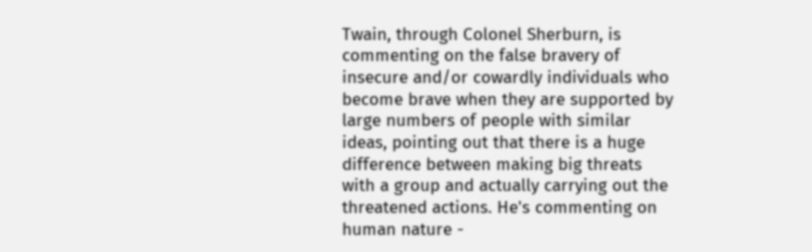Twain, through Colonel Sherburn, is commenting on the false bravery of insecure and/or cowardly individuals who become brave when they are supported by large numbers of people with similar ideas, pointing out that there is a huge difference between making big threats with a group and actually carrying out the threatened actions. He's commenting on human nature -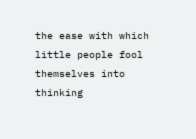the ease with which little people fool themselves into thinking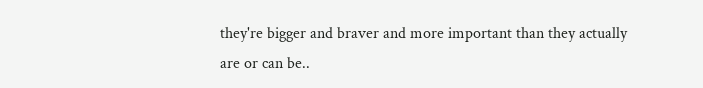they're bigger and braver and more important than they actually are or can be..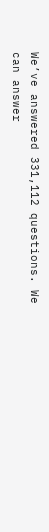We’ve answered 331,112 questions. We can answer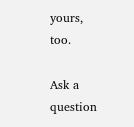yours, too.

Ask a question